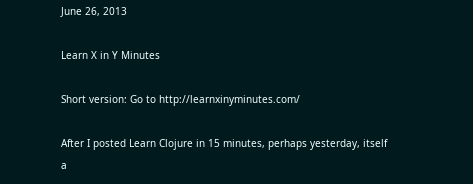June 26, 2013

Learn X in Y Minutes

Short version: Go to http://learnxinyminutes.com/

After I posted Learn Clojure in 15 minutes, perhaps yesterday, itself a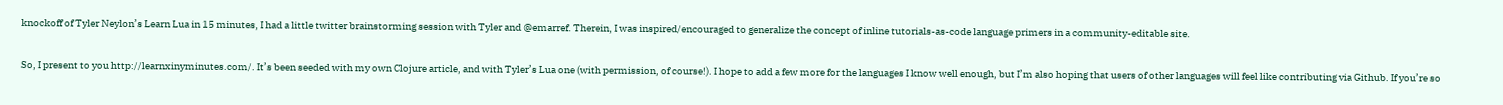knockoff of Tyler Neylon’s Learn Lua in 15 minutes, I had a little twitter brainstorming session with Tyler and @emarref. Therein, I was inspired/encouraged to generalize the concept of inline tutorials-as-code language primers in a community-editable site.

So, I present to you http://learnxinyminutes.com/. It’s been seeded with my own Clojure article, and with Tyler’s Lua one (with permission, of course!). I hope to add a few more for the languages I know well enough, but I’m also hoping that users of other languages will feel like contributing via Github. If you’re so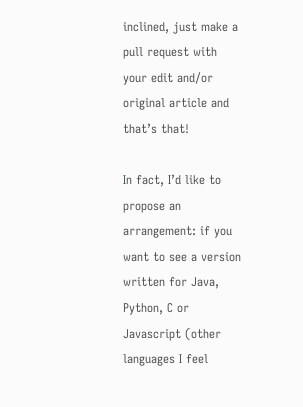inclined, just make a pull request with your edit and/or original article and that’s that!

In fact, I’d like to propose an arrangement: if you want to see a version written for Java, Python, C or Javascript (other languages I feel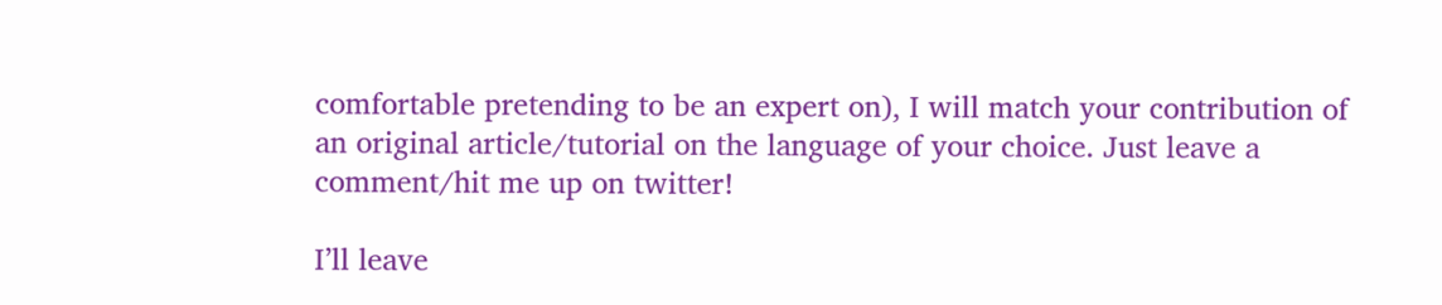comfortable pretending to be an expert on), I will match your contribution of an original article/tutorial on the language of your choice. Just leave a comment/hit me up on twitter!

I’ll leave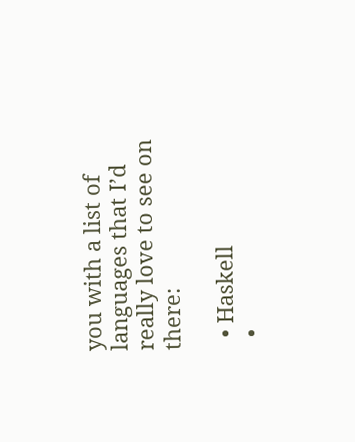you with a list of languages that I’d really love to see on there:

  • Haskell
  •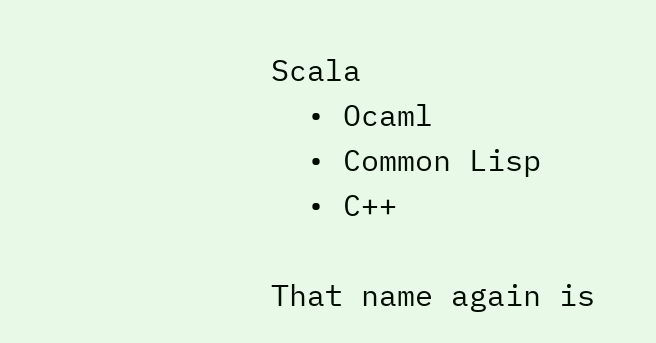Scala
  • Ocaml
  • Common Lisp
  • C++

That name again is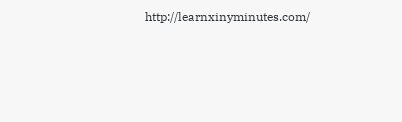http://learnxinyminutes.com/